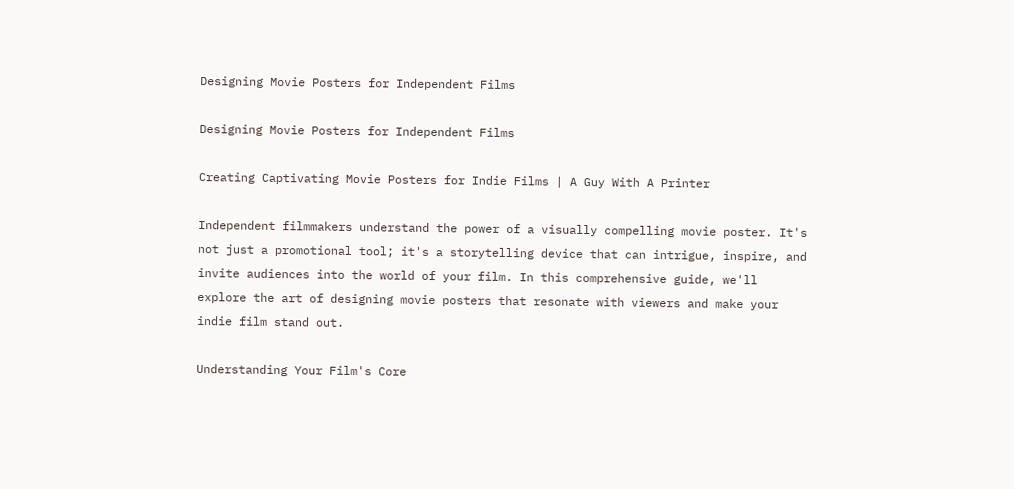Designing Movie Posters for Independent Films

Designing Movie Posters for Independent Films

Creating Captivating Movie Posters for Indie Films | A Guy With A Printer

Independent filmmakers understand the power of a visually compelling movie poster. It's not just a promotional tool; it's a storytelling device that can intrigue, inspire, and invite audiences into the world of your film. In this comprehensive guide, we'll explore the art of designing movie posters that resonate with viewers and make your indie film stand out.

Understanding Your Film's Core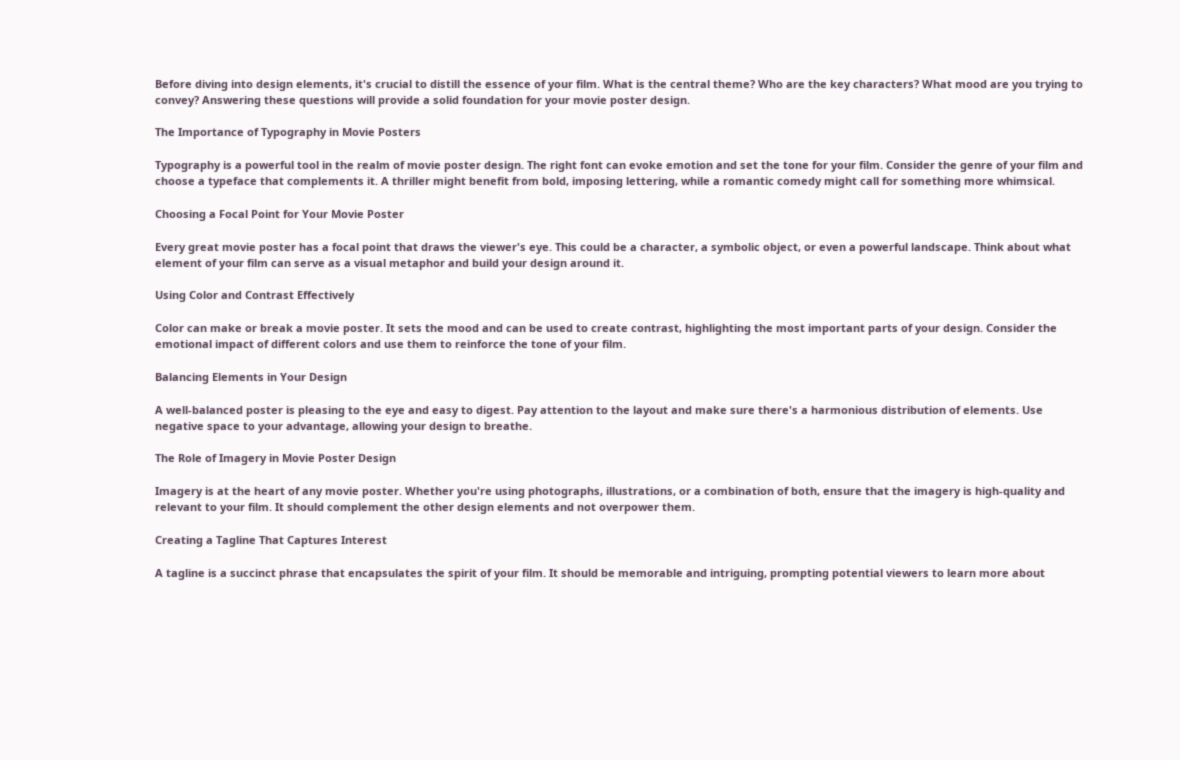Before diving into design elements, it's crucial to distill the essence of your film. What is the central theme? Who are the key characters? What mood are you trying to convey? Answering these questions will provide a solid foundation for your movie poster design.

The Importance of Typography in Movie Posters

Typography is a powerful tool in the realm of movie poster design. The right font can evoke emotion and set the tone for your film. Consider the genre of your film and choose a typeface that complements it. A thriller might benefit from bold, imposing lettering, while a romantic comedy might call for something more whimsical.

Choosing a Focal Point for Your Movie Poster

Every great movie poster has a focal point that draws the viewer's eye. This could be a character, a symbolic object, or even a powerful landscape. Think about what element of your film can serve as a visual metaphor and build your design around it.

Using Color and Contrast Effectively

Color can make or break a movie poster. It sets the mood and can be used to create contrast, highlighting the most important parts of your design. Consider the emotional impact of different colors and use them to reinforce the tone of your film.

Balancing Elements in Your Design

A well-balanced poster is pleasing to the eye and easy to digest. Pay attention to the layout and make sure there's a harmonious distribution of elements. Use negative space to your advantage, allowing your design to breathe.

The Role of Imagery in Movie Poster Design

Imagery is at the heart of any movie poster. Whether you're using photographs, illustrations, or a combination of both, ensure that the imagery is high-quality and relevant to your film. It should complement the other design elements and not overpower them.

Creating a Tagline That Captures Interest

A tagline is a succinct phrase that encapsulates the spirit of your film. It should be memorable and intriguing, prompting potential viewers to learn more about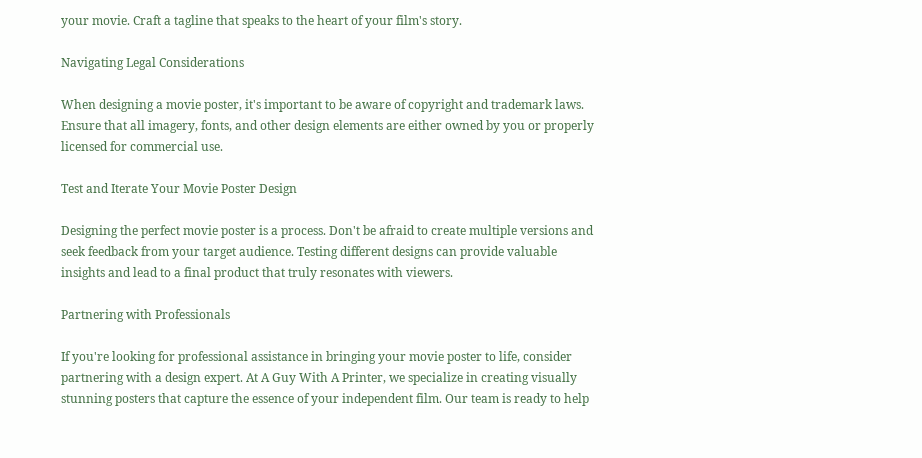your movie. Craft a tagline that speaks to the heart of your film's story.

Navigating Legal Considerations

When designing a movie poster, it's important to be aware of copyright and trademark laws. Ensure that all imagery, fonts, and other design elements are either owned by you or properly licensed for commercial use.

Test and Iterate Your Movie Poster Design

Designing the perfect movie poster is a process. Don't be afraid to create multiple versions and seek feedback from your target audience. Testing different designs can provide valuable insights and lead to a final product that truly resonates with viewers.

Partnering with Professionals

If you're looking for professional assistance in bringing your movie poster to life, consider partnering with a design expert. At A Guy With A Printer, we specialize in creating visually stunning posters that capture the essence of your independent film. Our team is ready to help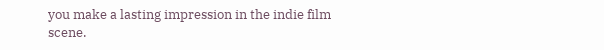you make a lasting impression in the indie film scene.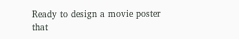Ready to design a movie poster that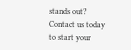stands out? Contact us today to start your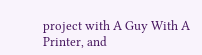project with A Guy With A Printer, and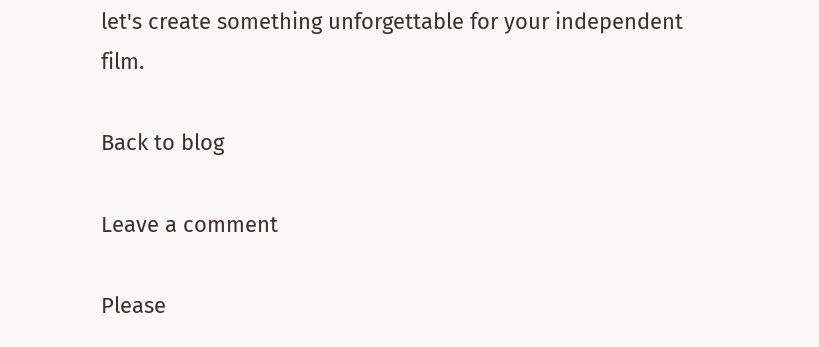let's create something unforgettable for your independent film.

Back to blog

Leave a comment

Please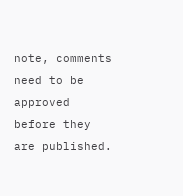note, comments need to be approved before they are published.